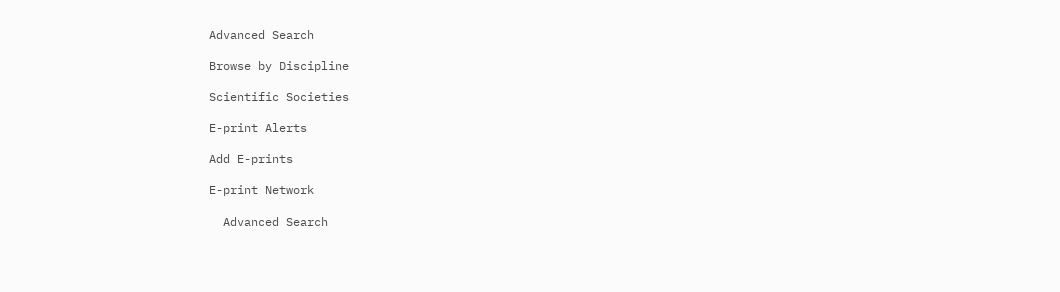Advanced Search

Browse by Discipline

Scientific Societies

E-print Alerts

Add E-prints

E-print Network

  Advanced Search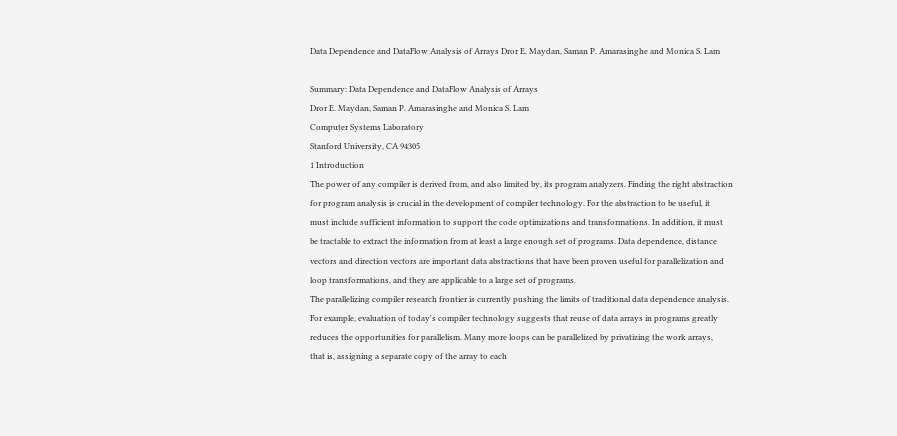Data Dependence and DataFlow Analysis of Arrays Dror E. Maydan, Saman P. Amarasinghe and Monica S. Lam

Summary: Data Dependence and DataFlow Analysis of Arrays
Dror E. Maydan, Saman P. Amarasinghe and Monica S. Lam
Computer Systems Laboratory
Stanford University, CA 94305
1 Introduction
The power of any compiler is derived from, and also limited by, its program analyzers. Finding the right abstraction
for program analysis is crucial in the development of compiler technology. For the abstraction to be useful, it
must include sufficient information to support the code optimizations and transformations. In addition, it must
be tractable to extract the information from at least a large enough set of programs. Data dependence, distance
vectors and direction vectors are important data abstractions that have been proven useful for parallelization and
loop transformations, and they are applicable to a large set of programs.
The parallelizing compiler research frontier is currently pushing the limits of traditional data dependence analysis.
For example, evaluation of today's compiler technology suggests that reuse of data arrays in programs greatly
reduces the opportunities for parallelism. Many more loops can be parallelized by privatizing the work arrays,
that is, assigning a separate copy of the array to each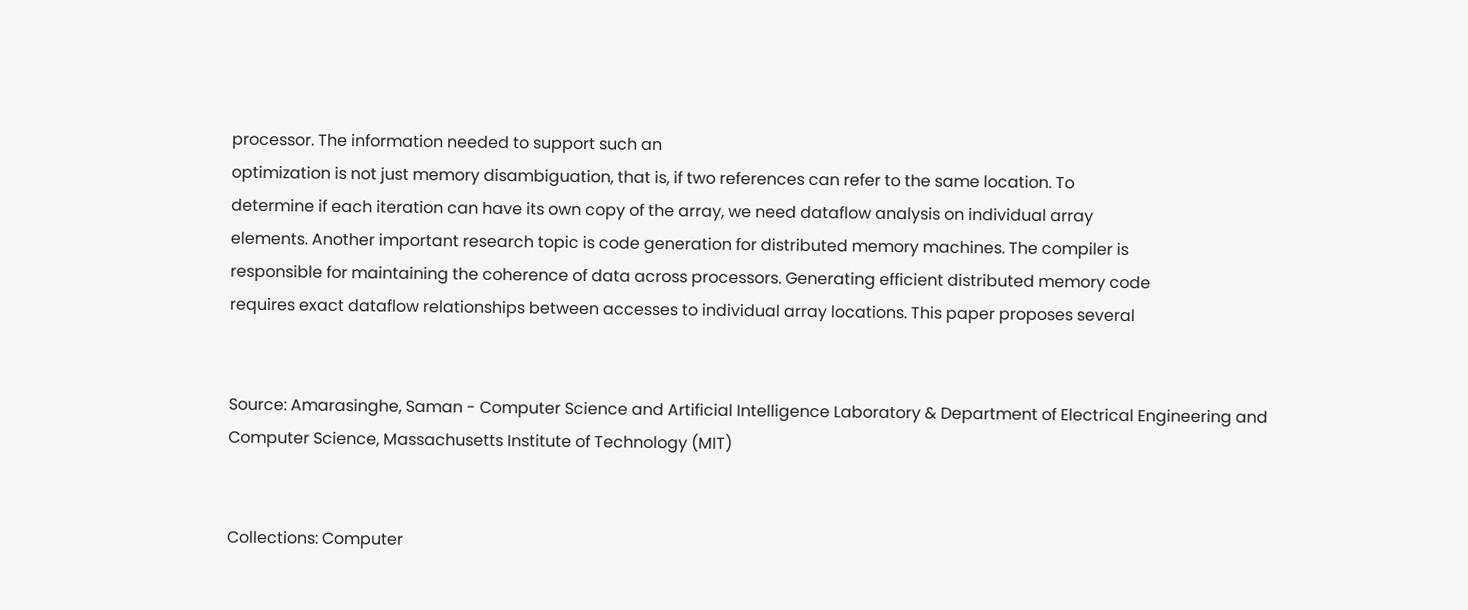processor. The information needed to support such an
optimization is not just memory disambiguation, that is, if two references can refer to the same location. To
determine if each iteration can have its own copy of the array, we need dataflow analysis on individual array
elements. Another important research topic is code generation for distributed memory machines. The compiler is
responsible for maintaining the coherence of data across processors. Generating efficient distributed memory code
requires exact dataflow relationships between accesses to individual array locations. This paper proposes several


Source: Amarasinghe, Saman - Computer Science and Artificial Intelligence Laboratory & Department of Electrical Engineering and Computer Science, Massachusetts Institute of Technology (MIT)


Collections: Computer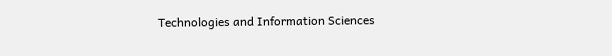Technologies and Information Sciences